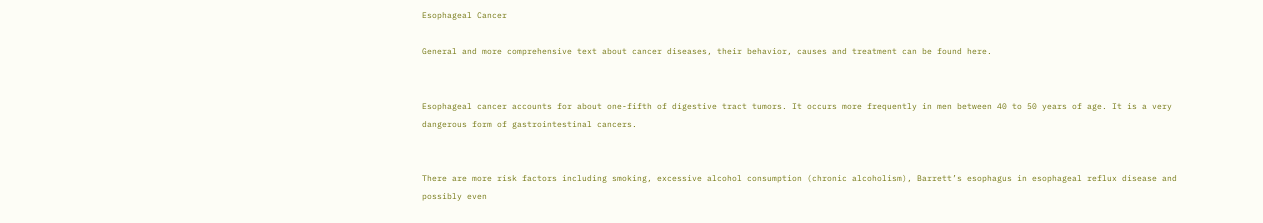Esophageal Cancer

General and more comprehensive text about cancer diseases, their behavior, causes and treatment can be found here.


Esophageal cancer accounts for about one-fifth of digestive tract tumors. It occurs more frequently in men between 40 to 50 years of age. It is a very dangerous form of gastrointestinal cancers.


There are more risk factors including smoking, excessive alcohol consumption (chronic alcoholism), Barrett’s esophagus in esophageal reflux disease and possibly even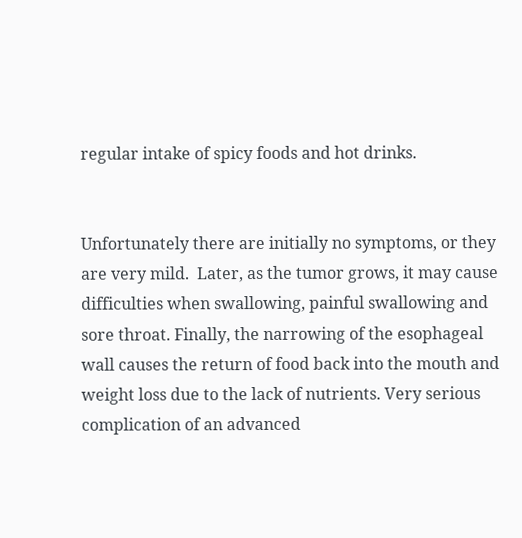regular intake of spicy foods and hot drinks.


Unfortunately there are initially no symptoms, or they are very mild.  Later, as the tumor grows, it may cause difficulties when swallowing, painful swallowing and sore throat. Finally, the narrowing of the esophageal wall causes the return of food back into the mouth and weight loss due to the lack of nutrients. Very serious complication of an advanced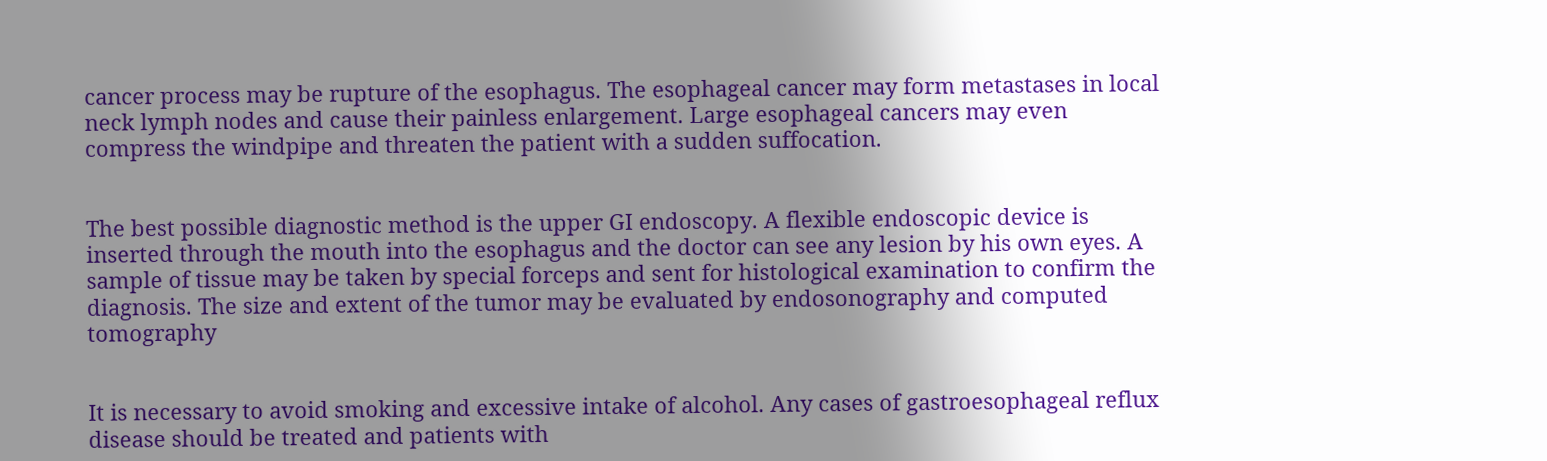cancer process may be rupture of the esophagus. The esophageal cancer may form metastases in local neck lymph nodes and cause their painless enlargement. Large esophageal cancers may even compress the windpipe and threaten the patient with a sudden suffocation.


The best possible diagnostic method is the upper GI endoscopy. A flexible endoscopic device is inserted through the mouth into the esophagus and the doctor can see any lesion by his own eyes. A sample of tissue may be taken by special forceps and sent for histological examination to confirm the diagnosis. The size and extent of the tumor may be evaluated by endosonography and computed tomography


It is necessary to avoid smoking and excessive intake of alcohol. Any cases of gastroesophageal reflux disease should be treated and patients with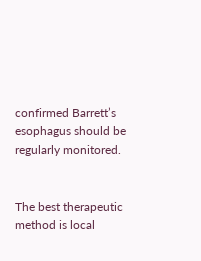confirmed Barrett’s esophagus should be regularly monitored.


The best therapeutic method is local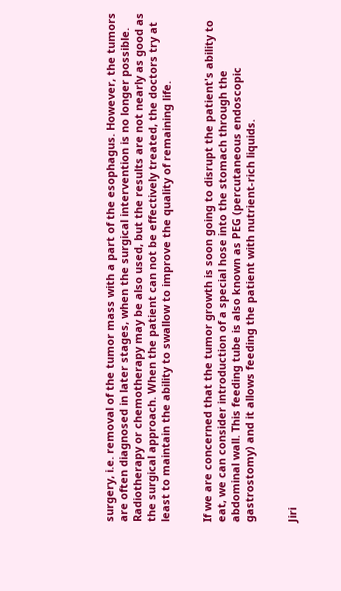surgery, i.e. removal of the tumor mass with a part of the esophagus. However, the tumors are often diagnosed in later stages, when the surgical intervention is no longer possible. Radiotherapy or chemotherapy may be also used, but the results are not nearly as good as the surgical approach. When the patient can not be effectively treated, the doctors try at least to maintain the ability to swallow to improve the quality of remaining life.


If we are concerned that the tumor growth is soon going to disrupt the patient's ability to eat, we can consider introduction of a special hose into the stomach through the abdominal wall. This feeding tube is also known as PEG (percutaneous endoscopic gastrostomy) and it allows feeding the patient with nutrient-rich liquids.


Jiri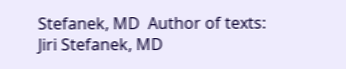Stefanek, MD  Author of texts: Jiri Stefanek, MD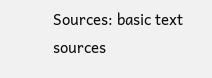Sources: basic text sources